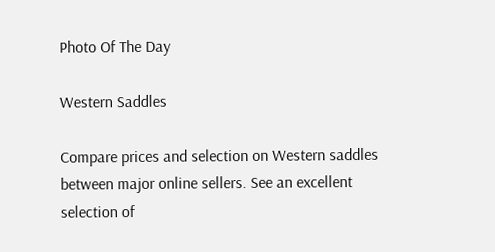Photo Of The Day

Western Saddles

Compare prices and selection on Western saddles between major online sellers. See an excellent selection of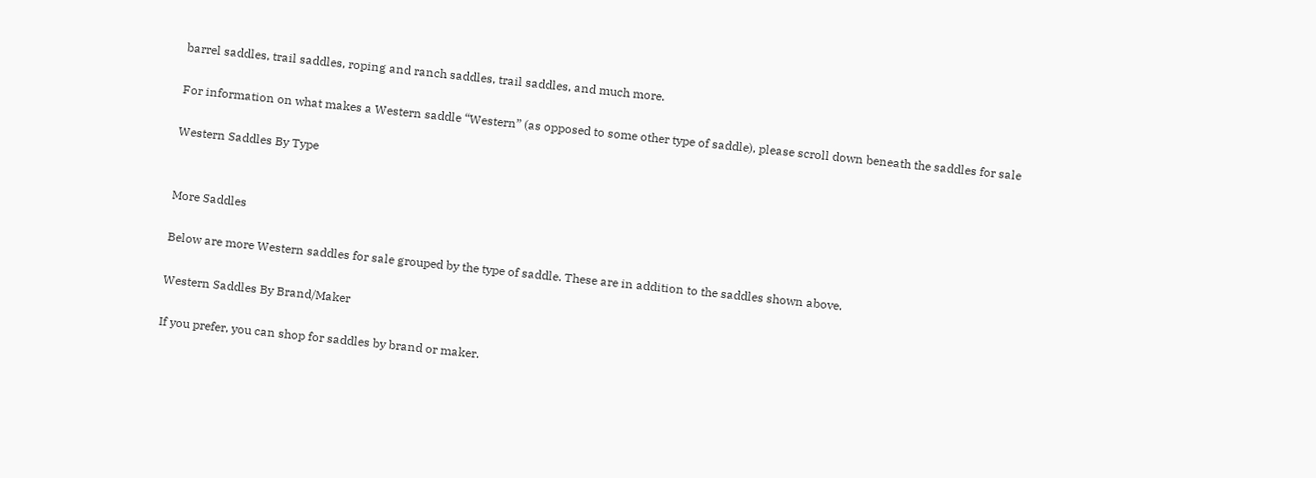barrel saddles, trail saddles, roping and ranch saddles, trail saddles, and much more.

For information on what makes a Western saddle “Western” (as opposed to some other type of saddle), please scroll down beneath the saddles for sale

Western Saddles By Type


More Saddles

Below are more Western saddles for sale grouped by the type of saddle. These are in addition to the saddles shown above.

Western Saddles By Brand/Maker

If you prefer, you can shop for saddles by brand or maker.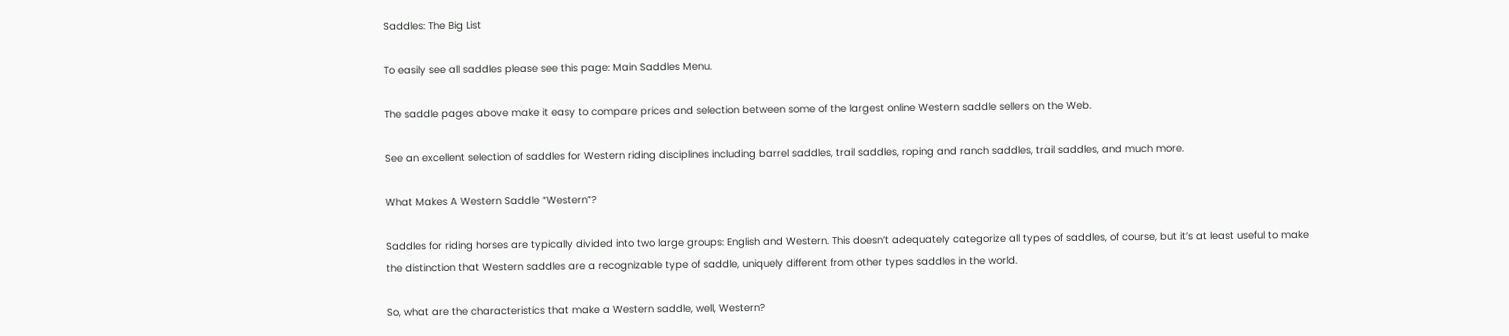Saddles: The Big List

To easily see all saddles please see this page: Main Saddles Menu.

The saddle pages above make it easy to compare prices and selection between some of the largest online Western saddle sellers on the Web.

See an excellent selection of saddles for Western riding disciplines including barrel saddles, trail saddles, roping and ranch saddles, trail saddles, and much more.

What Makes A Western Saddle “Western”?

Saddles for riding horses are typically divided into two large groups: English and Western. This doesn’t adequately categorize all types of saddles, of course, but it’s at least useful to make the distinction that Western saddles are a recognizable type of saddle, uniquely different from other types saddles in the world.

So, what are the characteristics that make a Western saddle, well, Western?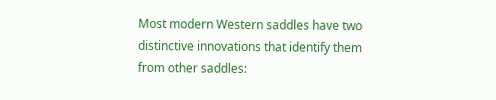Most modern Western saddles have two distinctive innovations that identify them from other saddles: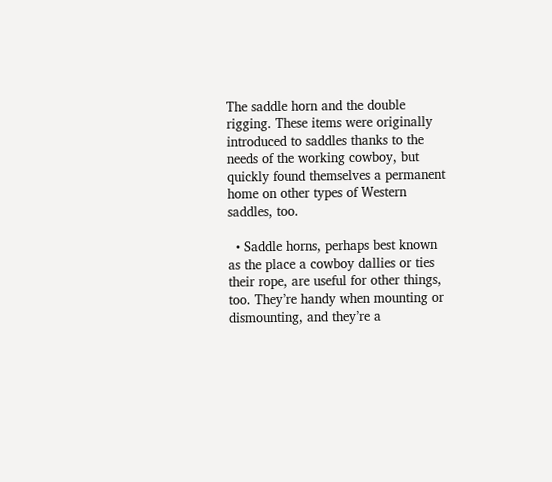The saddle horn and the double rigging. These items were originally introduced to saddles thanks to the needs of the working cowboy, but quickly found themselves a permanent home on other types of Western saddles, too.

  • Saddle horns, perhaps best known as the place a cowboy dallies or ties their rope, are useful for other things, too. They’re handy when mounting or dismounting, and they’re a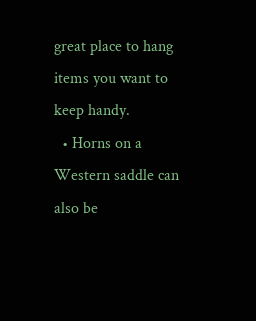great place to hang items you want to keep handy.
  • Horns on a Western saddle can also be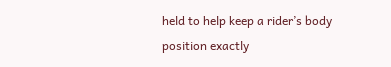held to help keep a rider’s body position exactly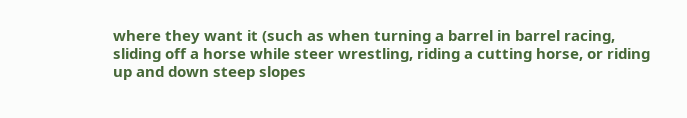where they want it (such as when turning a barrel in barrel racing, sliding off a horse while steer wrestling, riding a cutting horse, or riding up and down steep slopes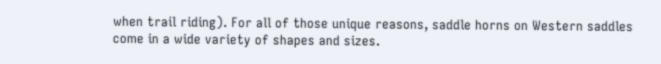when trail riding). For all of those unique reasons, saddle horns on Western saddles come in a wide variety of shapes and sizes.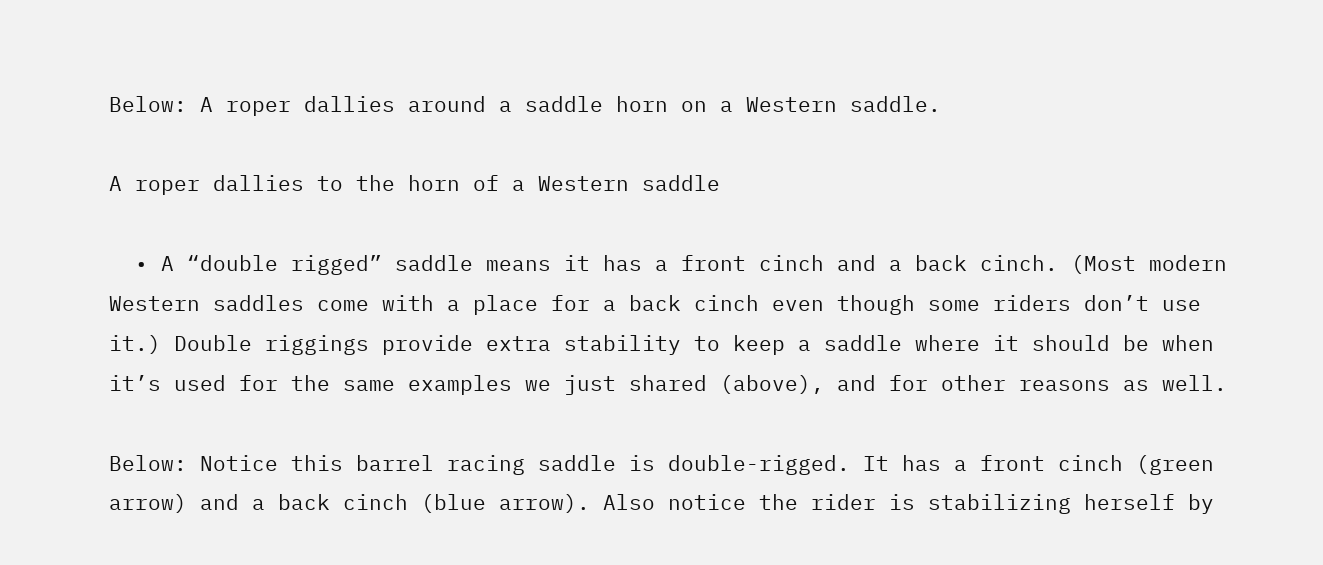Below: A roper dallies around a saddle horn on a Western saddle.

A roper dallies to the horn of a Western saddle

  • A “double rigged” saddle means it has a front cinch and a back cinch. (Most modern Western saddles come with a place for a back cinch even though some riders don’t use it.) Double riggings provide extra stability to keep a saddle where it should be when it’s used for the same examples we just shared (above), and for other reasons as well.

Below: Notice this barrel racing saddle is double-rigged. It has a front cinch (green arrow) and a back cinch (blue arrow). Also notice the rider is stabilizing herself by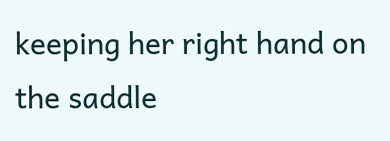keeping her right hand on the saddle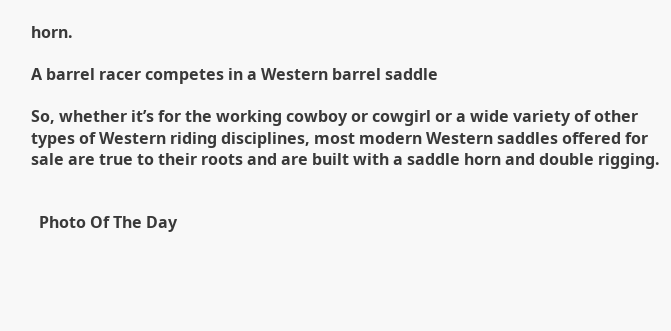horn.

A barrel racer competes in a Western barrel saddle

So, whether it’s for the working cowboy or cowgirl or a wide variety of other types of Western riding disciplines, most modern Western saddles offered for sale are true to their roots and are built with a saddle horn and double rigging.


  Photo Of The Day